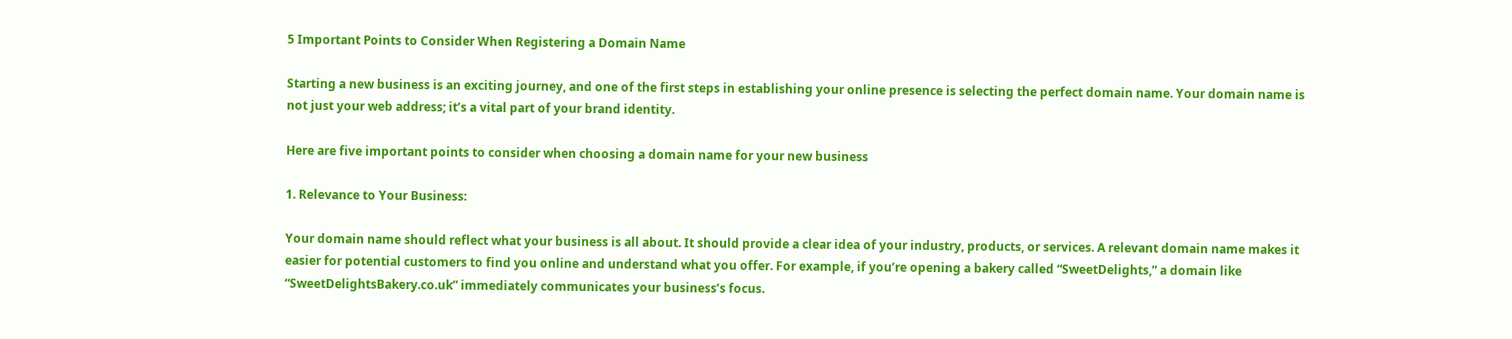5 Important Points to Consider When Registering a Domain Name

Starting a new business is an exciting journey, and one of the first steps in establishing your online presence is selecting the perfect domain name. Your domain name is not just your web address; it’s a vital part of your brand identity.

Here are five important points to consider when choosing a domain name for your new business

1. Relevance to Your Business:

Your domain name should reflect what your business is all about. It should provide a clear idea of your industry, products, or services. A relevant domain name makes it easier for potential customers to find you online and understand what you offer. For example, if you’re opening a bakery called “SweetDelights,” a domain like “SweetDelightsBakery.co.uk” immediately communicates your business’s focus.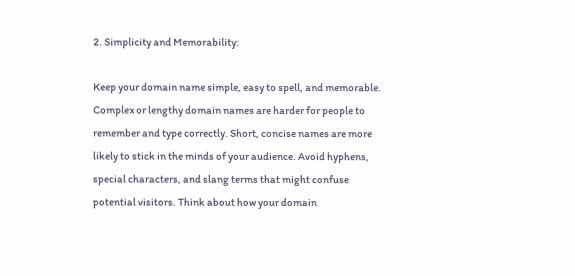2. Simplicity and Memorability:

Keep your domain name simple, easy to spell, and memorable. Complex or lengthy domain names are harder for people to remember and type correctly. Short, concise names are more likely to stick in the minds of your audience. Avoid hyphens, special characters, and slang terms that might confuse potential visitors. Think about how your domain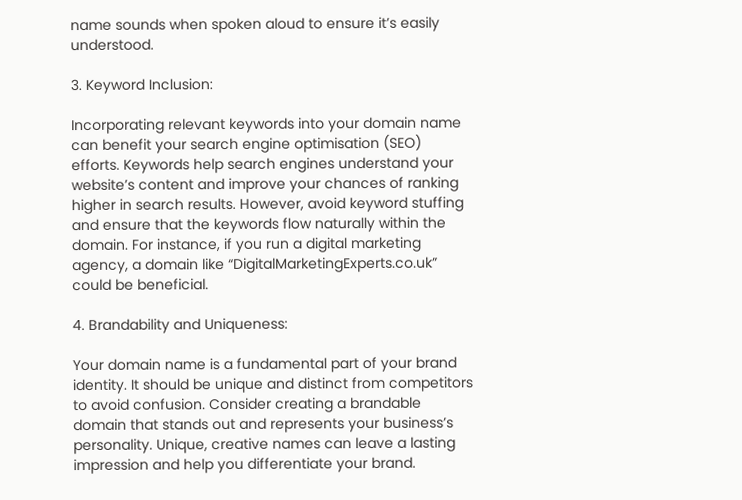name sounds when spoken aloud to ensure it’s easily understood.

3. Keyword Inclusion:

Incorporating relevant keywords into your domain name can benefit your search engine optimisation (SEO) efforts. Keywords help search engines understand your website’s content and improve your chances of ranking higher in search results. However, avoid keyword stuffing and ensure that the keywords flow naturally within the domain. For instance, if you run a digital marketing agency, a domain like “DigitalMarketingExperts.co.uk” could be beneficial.

4. Brandability and Uniqueness:

Your domain name is a fundamental part of your brand identity. It should be unique and distinct from competitors to avoid confusion. Consider creating a brandable domain that stands out and represents your business’s personality. Unique, creative names can leave a lasting impression and help you differentiate your brand.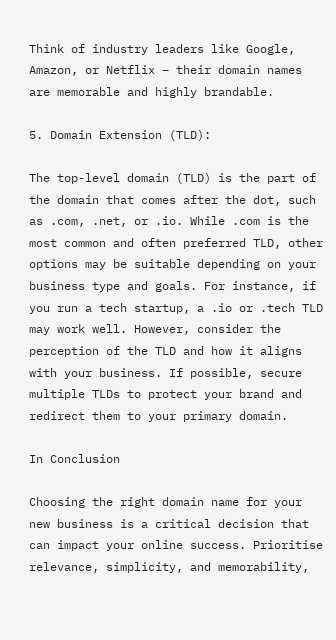Think of industry leaders like Google, Amazon, or Netflix – their domain names are memorable and highly brandable.

5. Domain Extension (TLD):

The top-level domain (TLD) is the part of the domain that comes after the dot, such as .com, .net, or .io. While .com is the most common and often preferred TLD, other options may be suitable depending on your business type and goals. For instance, if you run a tech startup, a .io or .tech TLD may work well. However, consider the perception of the TLD and how it aligns with your business. If possible, secure multiple TLDs to protect your brand and redirect them to your primary domain.

In Conclusion

Choosing the right domain name for your new business is a critical decision that can impact your online success. Prioritise relevance, simplicity, and memorability,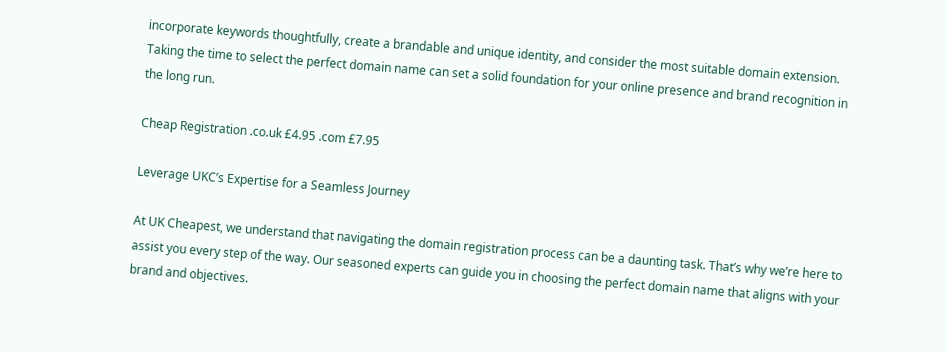incorporate keywords thoughtfully, create a brandable and unique identity, and consider the most suitable domain extension. Taking the time to select the perfect domain name can set a solid foundation for your online presence and brand recognition in the long run.

Cheap Registration .co.uk £4.95 .com £7.95

Leverage UKC’s Expertise for a Seamless Journey

At UK Cheapest, we understand that navigating the domain registration process can be a daunting task. That’s why we’re here to assist you every step of the way. Our seasoned experts can guide you in choosing the perfect domain name that aligns with your brand and objectives.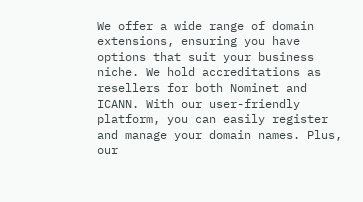We offer a wide range of domain extensions, ensuring you have options that suit your business niche. We hold accreditations as resellers for both Nominet and ICANN. With our user-friendly platform, you can easily register and manage your domain names. Plus, our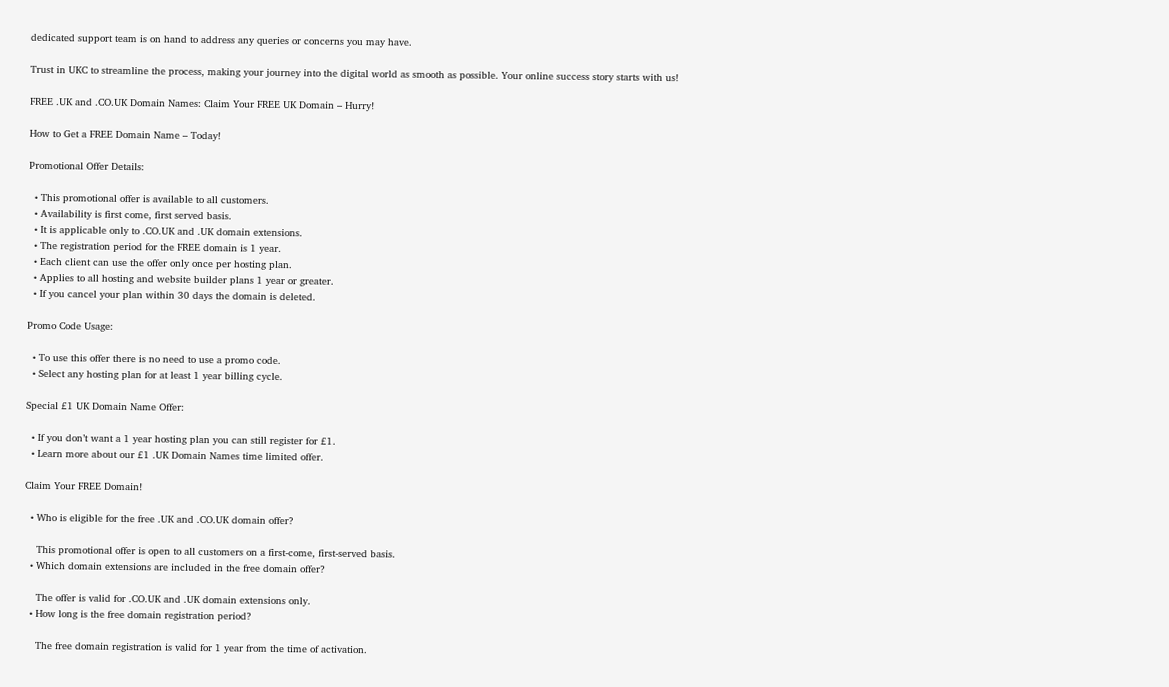dedicated support team is on hand to address any queries or concerns you may have.

Trust in UKC to streamline the process, making your journey into the digital world as smooth as possible. Your online success story starts with us!

FREE .UK and .CO.UK Domain Names: Claim Your FREE UK Domain – Hurry!

How to Get a FREE Domain Name – Today!

Promotional Offer Details:

  • This promotional offer is available to all customers.
  • Availability is first come, first served basis.
  • It is applicable only to .CO.UK and .UK domain extensions.
  • The registration period for the FREE domain is 1 year.
  • Each client can use the offer only once per hosting plan.
  • Applies to all hosting and website builder plans 1 year or greater.
  • If you cancel your plan within 30 days the domain is deleted.

Promo Code Usage:

  • To use this offer there is no need to use a promo code.
  • Select any hosting plan for at least 1 year billing cycle.

Special £1 UK Domain Name Offer:

  • If you don’t want a 1 year hosting plan you can still register for £1.
  • Learn more about our £1 .UK Domain Names time limited offer.

Claim Your FREE Domain!

  • Who is eligible for the free .UK and .CO.UK domain offer?

    This promotional offer is open to all customers on a first-come, first-served basis.
  • Which domain extensions are included in the free domain offer?

    The offer is valid for .CO.UK and .UK domain extensions only.
  • How long is the free domain registration period?

    The free domain registration is valid for 1 year from the time of activation.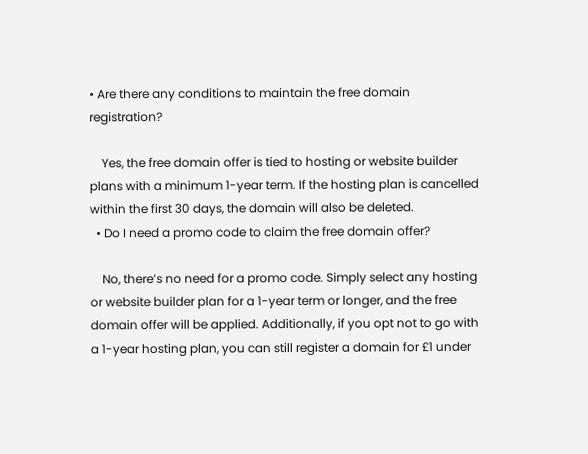• Are there any conditions to maintain the free domain registration?

    Yes, the free domain offer is tied to hosting or website builder plans with a minimum 1-year term. If the hosting plan is cancelled within the first 30 days, the domain will also be deleted.
  • Do I need a promo code to claim the free domain offer?

    No, there’s no need for a promo code. Simply select any hosting or website builder plan for a 1-year term or longer, and the free domain offer will be applied. Additionally, if you opt not to go with a 1-year hosting plan, you can still register a domain for £1 under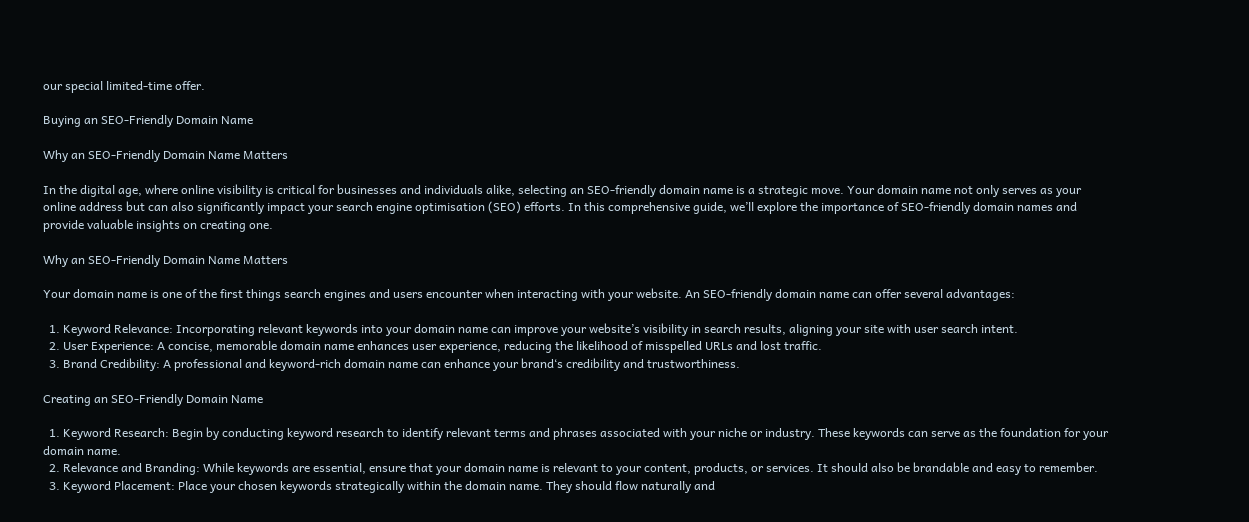our special limited-time offer.

Buying an SEO-Friendly Domain Name

Why an SEO-Friendly Domain Name Matters

In the digital age, where online visibility is critical for businesses and individuals alike, selecting an SEO-friendly domain name is a strategic move. Your domain name not only serves as your online address but can also significantly impact your search engine optimisation (SEO) efforts. In this comprehensive guide, we’ll explore the importance of SEO-friendly domain names and provide valuable insights on creating one.

Why an SEO-Friendly Domain Name Matters

Your domain name is one of the first things search engines and users encounter when interacting with your website. An SEO-friendly domain name can offer several advantages:

  1. Keyword Relevance: Incorporating relevant keywords into your domain name can improve your website’s visibility in search results, aligning your site with user search intent.
  2. User Experience: A concise, memorable domain name enhances user experience, reducing the likelihood of misspelled URLs and lost traffic.
  3. Brand Credibility: A professional and keyword-rich domain name can enhance your brand‘s credibility and trustworthiness.

Creating an SEO-Friendly Domain Name

  1. Keyword Research: Begin by conducting keyword research to identify relevant terms and phrases associated with your niche or industry. These keywords can serve as the foundation for your domain name.
  2. Relevance and Branding: While keywords are essential, ensure that your domain name is relevant to your content, products, or services. It should also be brandable and easy to remember.
  3. Keyword Placement: Place your chosen keywords strategically within the domain name. They should flow naturally and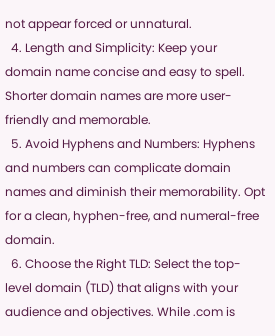not appear forced or unnatural.
  4. Length and Simplicity: Keep your domain name concise and easy to spell. Shorter domain names are more user-friendly and memorable.
  5. Avoid Hyphens and Numbers: Hyphens and numbers can complicate domain names and diminish their memorability. Opt for a clean, hyphen-free, and numeral-free domain.
  6. Choose the Right TLD: Select the top-level domain (TLD) that aligns with your audience and objectives. While .com is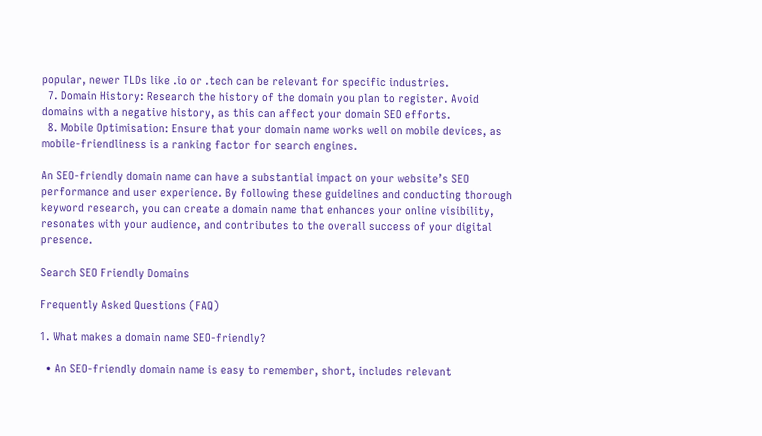popular, newer TLDs like .io or .tech can be relevant for specific industries.
  7. Domain History: Research the history of the domain you plan to register. Avoid domains with a negative history, as this can affect your domain SEO efforts.
  8. Mobile Optimisation: Ensure that your domain name works well on mobile devices, as mobile-friendliness is a ranking factor for search engines.

An SEO-friendly domain name can have a substantial impact on your website’s SEO performance and user experience. By following these guidelines and conducting thorough keyword research, you can create a domain name that enhances your online visibility, resonates with your audience, and contributes to the overall success of your digital presence.

Search SEO Friendly Domains

Frequently Asked Questions (FAQ)

1. What makes a domain name SEO-friendly?

  • An SEO-friendly domain name is easy to remember, short, includes relevant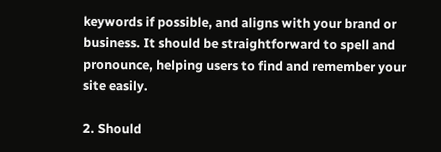keywords if possible, and aligns with your brand or business. It should be straightforward to spell and pronounce, helping users to find and remember your site easily.

2. Should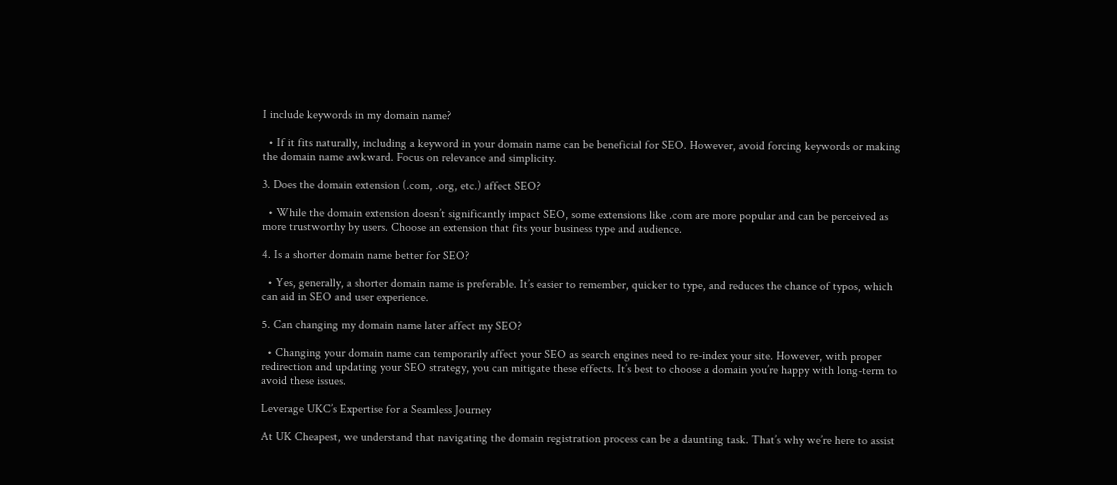I include keywords in my domain name?

  • If it fits naturally, including a keyword in your domain name can be beneficial for SEO. However, avoid forcing keywords or making the domain name awkward. Focus on relevance and simplicity.

3. Does the domain extension (.com, .org, etc.) affect SEO?

  • While the domain extension doesn’t significantly impact SEO, some extensions like .com are more popular and can be perceived as more trustworthy by users. Choose an extension that fits your business type and audience.

4. Is a shorter domain name better for SEO?

  • Yes, generally, a shorter domain name is preferable. It’s easier to remember, quicker to type, and reduces the chance of typos, which can aid in SEO and user experience.

5. Can changing my domain name later affect my SEO?

  • Changing your domain name can temporarily affect your SEO as search engines need to re-index your site. However, with proper redirection and updating your SEO strategy, you can mitigate these effects. It’s best to choose a domain you’re happy with long-term to avoid these issues.

Leverage UKC’s Expertise for a Seamless Journey

At UK Cheapest, we understand that navigating the domain registration process can be a daunting task. That’s why we’re here to assist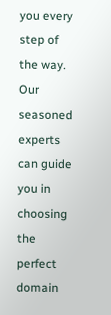you every step of the way. Our seasoned experts can guide you in choosing the perfect domain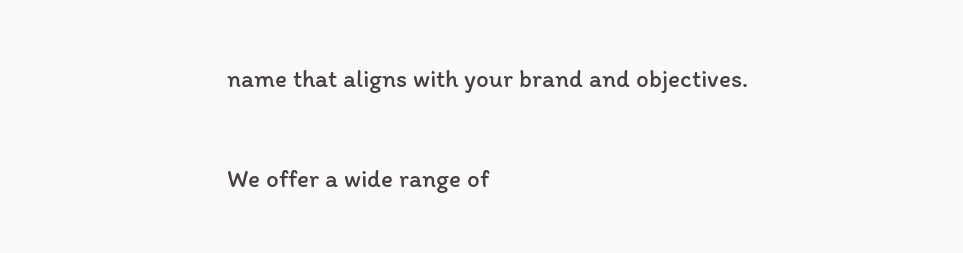name that aligns with your brand and objectives.

We offer a wide range of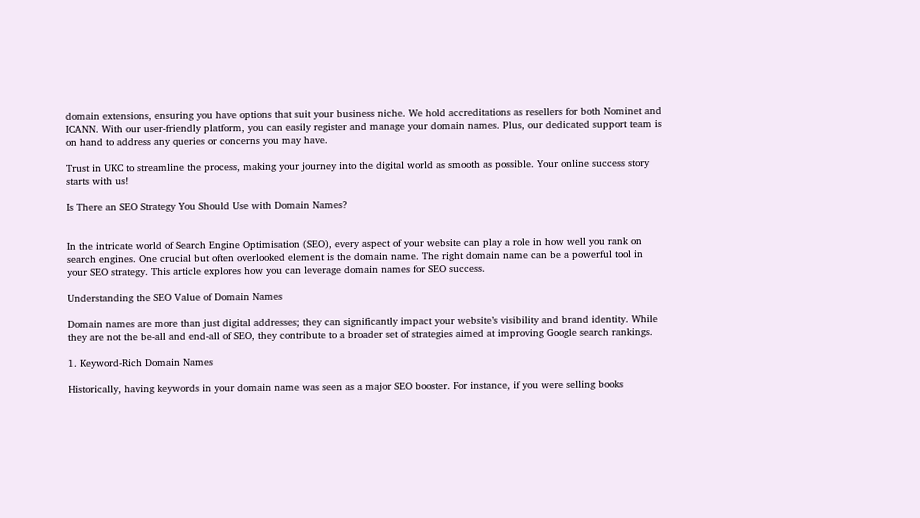domain extensions, ensuring you have options that suit your business niche. We hold accreditations as resellers for both Nominet and ICANN. With our user-friendly platform, you can easily register and manage your domain names. Plus, our dedicated support team is on hand to address any queries or concerns you may have.

Trust in UKC to streamline the process, making your journey into the digital world as smooth as possible. Your online success story starts with us!

Is There an SEO Strategy You Should Use with Domain Names?


In the intricate world of Search Engine Optimisation (SEO), every aspect of your website can play a role in how well you rank on search engines. One crucial but often overlooked element is the domain name. The right domain name can be a powerful tool in your SEO strategy. This article explores how you can leverage domain names for SEO success.

Understanding the SEO Value of Domain Names

Domain names are more than just digital addresses; they can significantly impact your website’s visibility and brand identity. While they are not the be-all and end-all of SEO, they contribute to a broader set of strategies aimed at improving Google search rankings.

1. Keyword-Rich Domain Names

Historically, having keywords in your domain name was seen as a major SEO booster. For instance, if you were selling books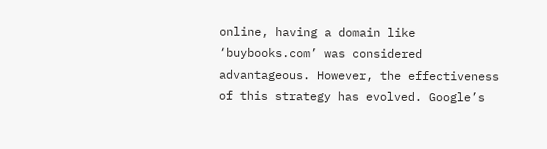online, having a domain like ‘buybooks.com’ was considered advantageous. However, the effectiveness of this strategy has evolved. Google’s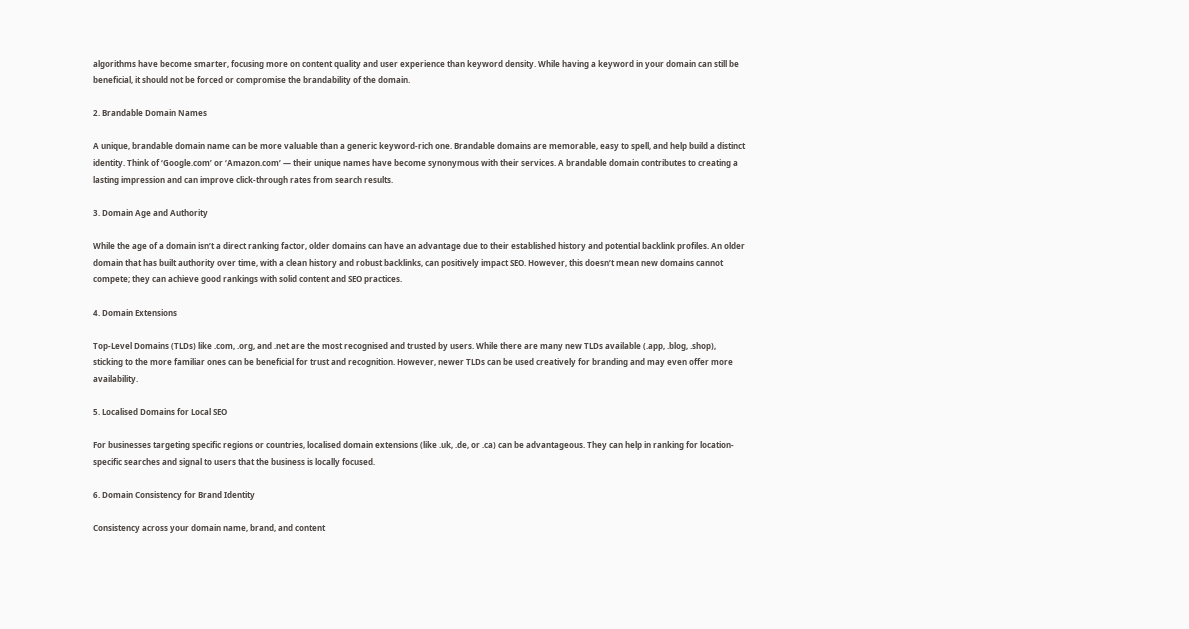algorithms have become smarter, focusing more on content quality and user experience than keyword density. While having a keyword in your domain can still be beneficial, it should not be forced or compromise the brandability of the domain.

2. Brandable Domain Names

A unique, brandable domain name can be more valuable than a generic keyword-rich one. Brandable domains are memorable, easy to spell, and help build a distinct identity. Think of ‘Google.com’ or ‘Amazon.com’ — their unique names have become synonymous with their services. A brandable domain contributes to creating a lasting impression and can improve click-through rates from search results.

3. Domain Age and Authority

While the age of a domain isn’t a direct ranking factor, older domains can have an advantage due to their established history and potential backlink profiles. An older domain that has built authority over time, with a clean history and robust backlinks, can positively impact SEO. However, this doesn’t mean new domains cannot compete; they can achieve good rankings with solid content and SEO practices.

4. Domain Extensions

Top-Level Domains (TLDs) like .com, .org, and .net are the most recognised and trusted by users. While there are many new TLDs available (.app, .blog, .shop), sticking to the more familiar ones can be beneficial for trust and recognition. However, newer TLDs can be used creatively for branding and may even offer more availability.

5. Localised Domains for Local SEO

For businesses targeting specific regions or countries, localised domain extensions (like .uk, .de, or .ca) can be advantageous. They can help in ranking for location-specific searches and signal to users that the business is locally focused.

6. Domain Consistency for Brand Identity

Consistency across your domain name, brand, and content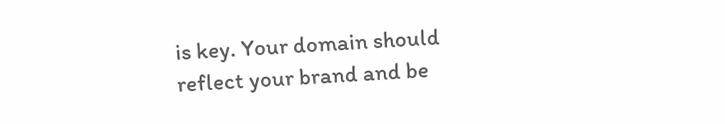is key. Your domain should reflect your brand and be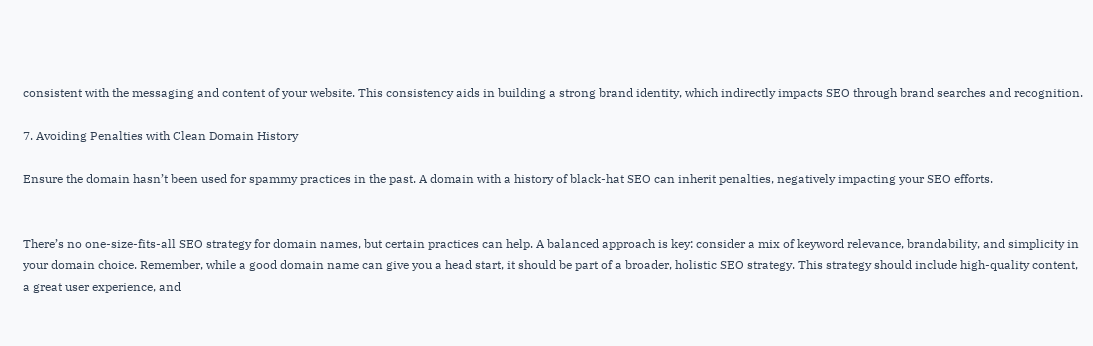consistent with the messaging and content of your website. This consistency aids in building a strong brand identity, which indirectly impacts SEO through brand searches and recognition.

7. Avoiding Penalties with Clean Domain History

Ensure the domain hasn’t been used for spammy practices in the past. A domain with a history of black-hat SEO can inherit penalties, negatively impacting your SEO efforts.


There’s no one-size-fits-all SEO strategy for domain names, but certain practices can help. A balanced approach is key: consider a mix of keyword relevance, brandability, and simplicity in your domain choice. Remember, while a good domain name can give you a head start, it should be part of a broader, holistic SEO strategy. This strategy should include high-quality content, a great user experience, and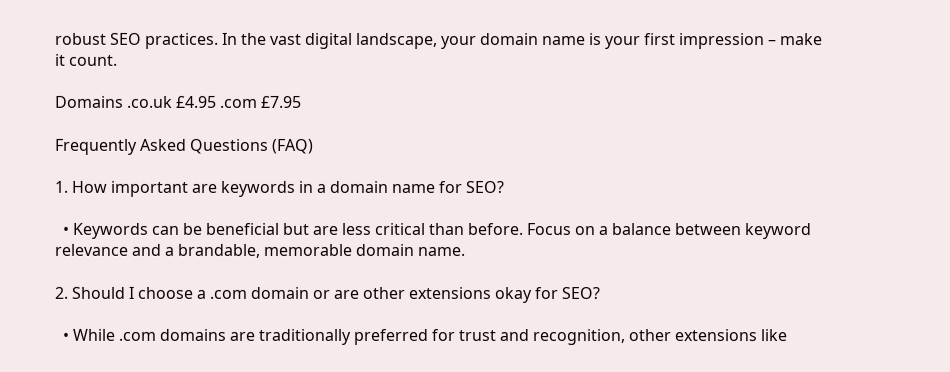robust SEO practices. In the vast digital landscape, your domain name is your first impression – make it count.

Domains .co.uk £4.95 .com £7.95

Frequently Asked Questions (FAQ)

1. How important are keywords in a domain name for SEO?

  • Keywords can be beneficial but are less critical than before. Focus on a balance between keyword relevance and a brandable, memorable domain name.

2. Should I choose a .com domain or are other extensions okay for SEO?

  • While .com domains are traditionally preferred for trust and recognition, other extensions like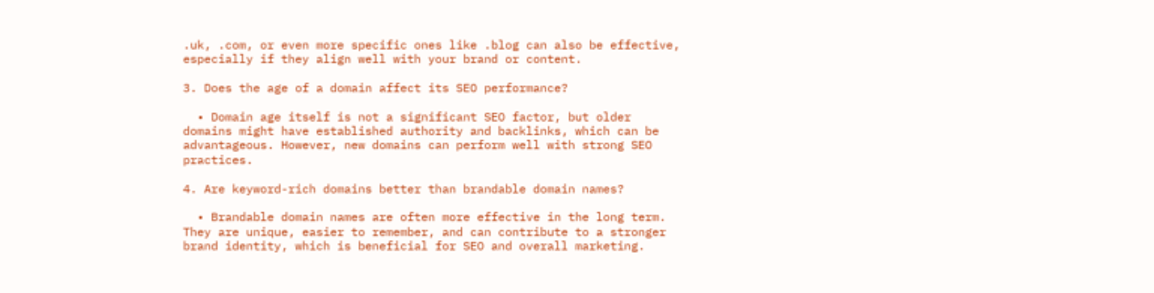.uk, .com, or even more specific ones like .blog can also be effective, especially if they align well with your brand or content.

3. Does the age of a domain affect its SEO performance?

  • Domain age itself is not a significant SEO factor, but older domains might have established authority and backlinks, which can be advantageous. However, new domains can perform well with strong SEO practices.

4. Are keyword-rich domains better than brandable domain names?

  • Brandable domain names are often more effective in the long term. They are unique, easier to remember, and can contribute to a stronger brand identity, which is beneficial for SEO and overall marketing.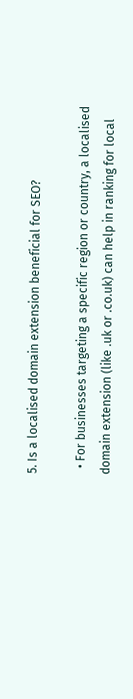5. Is a localised domain extension beneficial for SEO?

  • For businesses targeting a specific region or country, a localised domain extension (like .uk or .co.uk) can help in ranking for local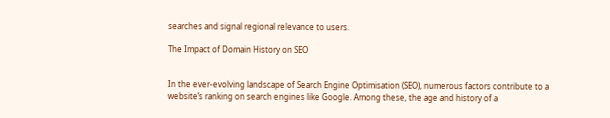searches and signal regional relevance to users.

The Impact of Domain History on SEO


In the ever-evolving landscape of Search Engine Optimisation (SEO), numerous factors contribute to a website’s ranking on search engines like Google. Among these, the age and history of a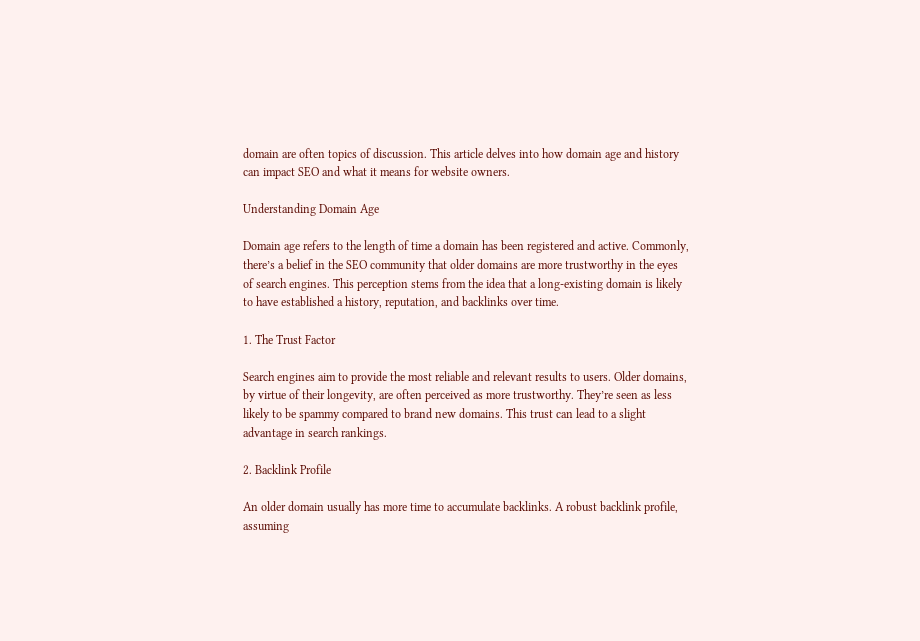domain are often topics of discussion. This article delves into how domain age and history can impact SEO and what it means for website owners.

Understanding Domain Age

Domain age refers to the length of time a domain has been registered and active. Commonly, there’s a belief in the SEO community that older domains are more trustworthy in the eyes of search engines. This perception stems from the idea that a long-existing domain is likely to have established a history, reputation, and backlinks over time.

1. The Trust Factor

Search engines aim to provide the most reliable and relevant results to users. Older domains, by virtue of their longevity, are often perceived as more trustworthy. They’re seen as less likely to be spammy compared to brand new domains. This trust can lead to a slight advantage in search rankings.

2. Backlink Profile

An older domain usually has more time to accumulate backlinks. A robust backlink profile, assuming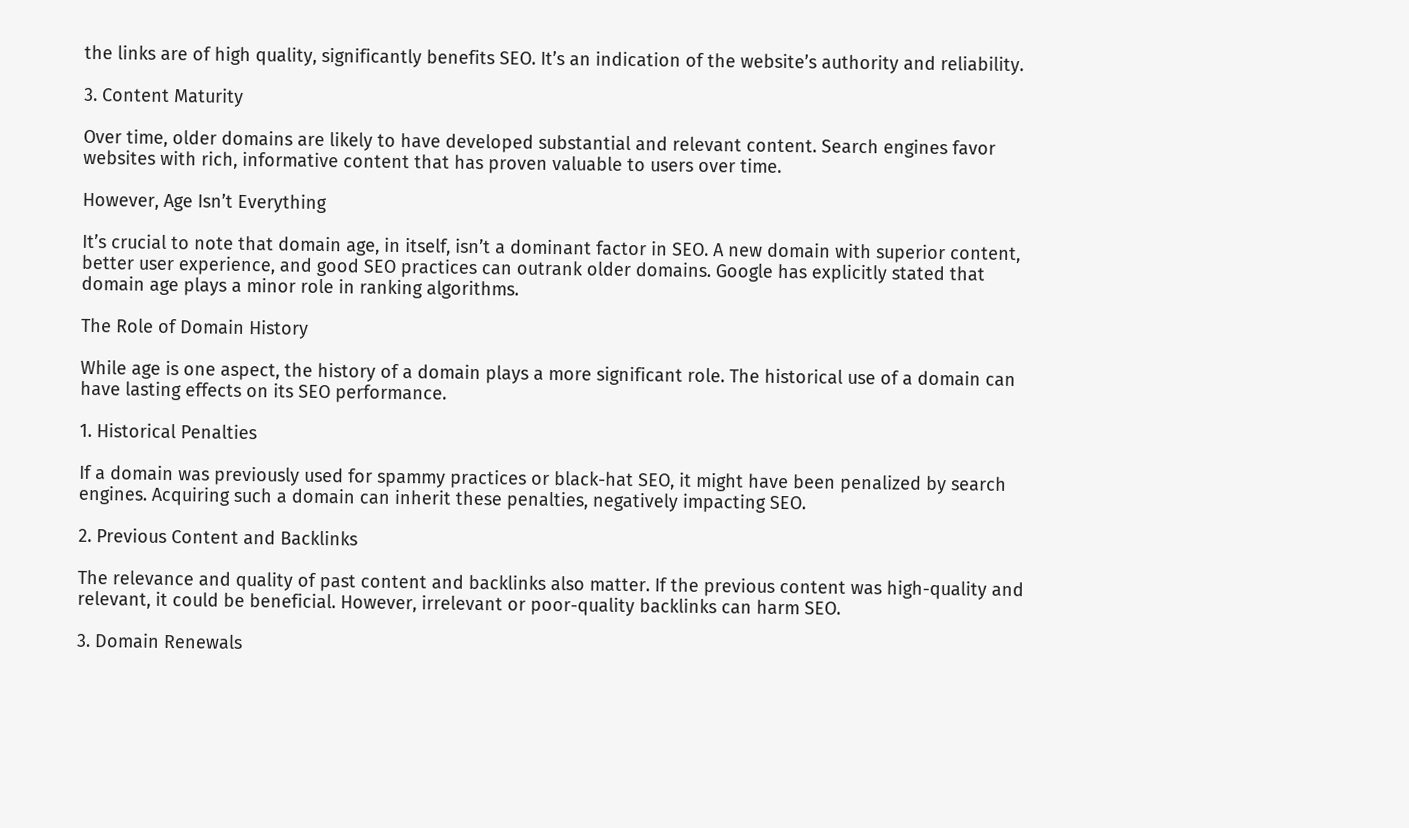the links are of high quality, significantly benefits SEO. It’s an indication of the website’s authority and reliability.

3. Content Maturity

Over time, older domains are likely to have developed substantial and relevant content. Search engines favor websites with rich, informative content that has proven valuable to users over time.

However, Age Isn’t Everything

It’s crucial to note that domain age, in itself, isn’t a dominant factor in SEO. A new domain with superior content, better user experience, and good SEO practices can outrank older domains. Google has explicitly stated that domain age plays a minor role in ranking algorithms.

The Role of Domain History

While age is one aspect, the history of a domain plays a more significant role. The historical use of a domain can have lasting effects on its SEO performance.

1. Historical Penalties

If a domain was previously used for spammy practices or black-hat SEO, it might have been penalized by search engines. Acquiring such a domain can inherit these penalties, negatively impacting SEO.

2. Previous Content and Backlinks

The relevance and quality of past content and backlinks also matter. If the previous content was high-quality and relevant, it could be beneficial. However, irrelevant or poor-quality backlinks can harm SEO.

3. Domain Renewals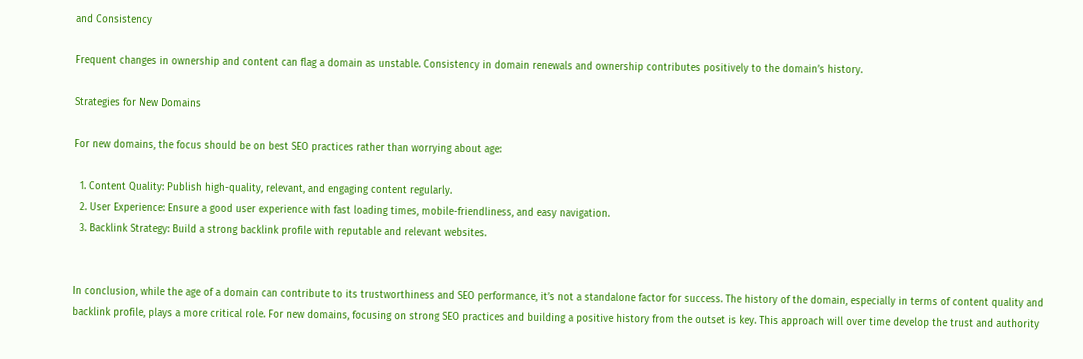and Consistency

Frequent changes in ownership and content can flag a domain as unstable. Consistency in domain renewals and ownership contributes positively to the domain’s history.

Strategies for New Domains

For new domains, the focus should be on best SEO practices rather than worrying about age:

  1. Content Quality: Publish high-quality, relevant, and engaging content regularly.
  2. User Experience: Ensure a good user experience with fast loading times, mobile-friendliness, and easy navigation.
  3. Backlink Strategy: Build a strong backlink profile with reputable and relevant websites.


In conclusion, while the age of a domain can contribute to its trustworthiness and SEO performance, it’s not a standalone factor for success. The history of the domain, especially in terms of content quality and backlink profile, plays a more critical role. For new domains, focusing on strong SEO practices and building a positive history from the outset is key. This approach will over time develop the trust and authority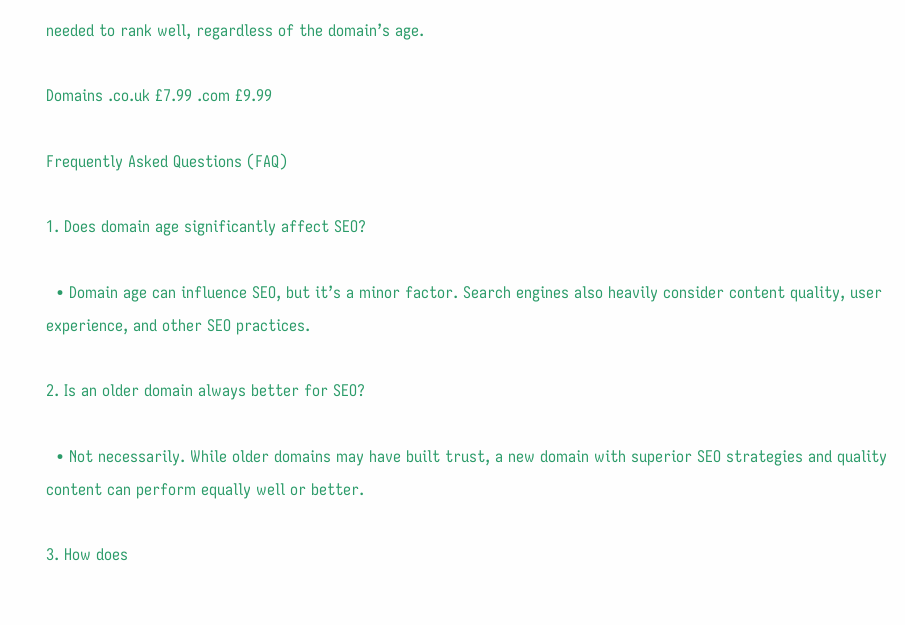needed to rank well, regardless of the domain’s age.

Domains .co.uk £7.99 .com £9.99

Frequently Asked Questions (FAQ)

1. Does domain age significantly affect SEO?

  • Domain age can influence SEO, but it’s a minor factor. Search engines also heavily consider content quality, user experience, and other SEO practices.

2. Is an older domain always better for SEO?

  • Not necessarily. While older domains may have built trust, a new domain with superior SEO strategies and quality content can perform equally well or better.

3. How does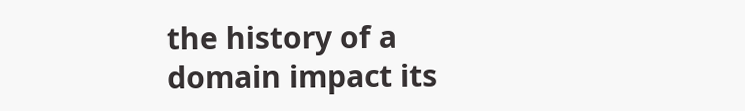the history of a domain impact its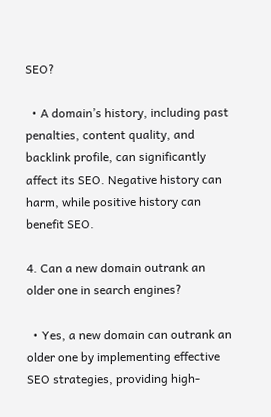SEO?

  • A domain’s history, including past penalties, content quality, and backlink profile, can significantly affect its SEO. Negative history can harm, while positive history can benefit SEO.

4. Can a new domain outrank an older one in search engines?

  • Yes, a new domain can outrank an older one by implementing effective SEO strategies, providing high-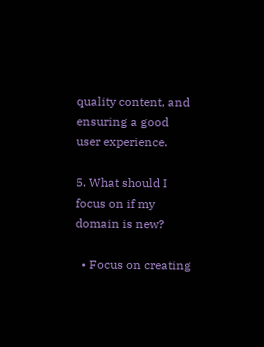quality content, and ensuring a good user experience.

5. What should I focus on if my domain is new?

  • Focus on creating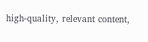high-quality, relevant content,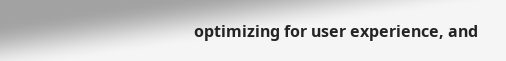optimizing for user experience, and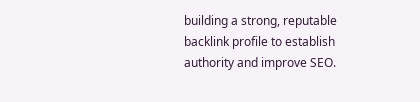building a strong, reputable backlink profile to establish authority and improve SEO.